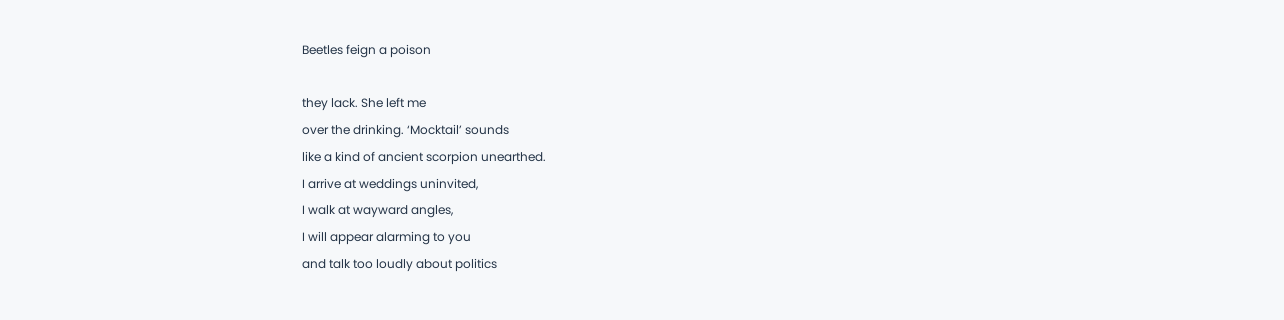Beetles feign a poison

they lack. She left me
over the drinking. ‘Mocktail’ sounds
like a kind of ancient scorpion unearthed.
I arrive at weddings uninvited,
I walk at wayward angles,
I will appear alarming to you
and talk too loudly about politics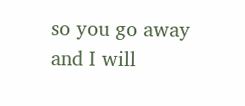so you go away
and I will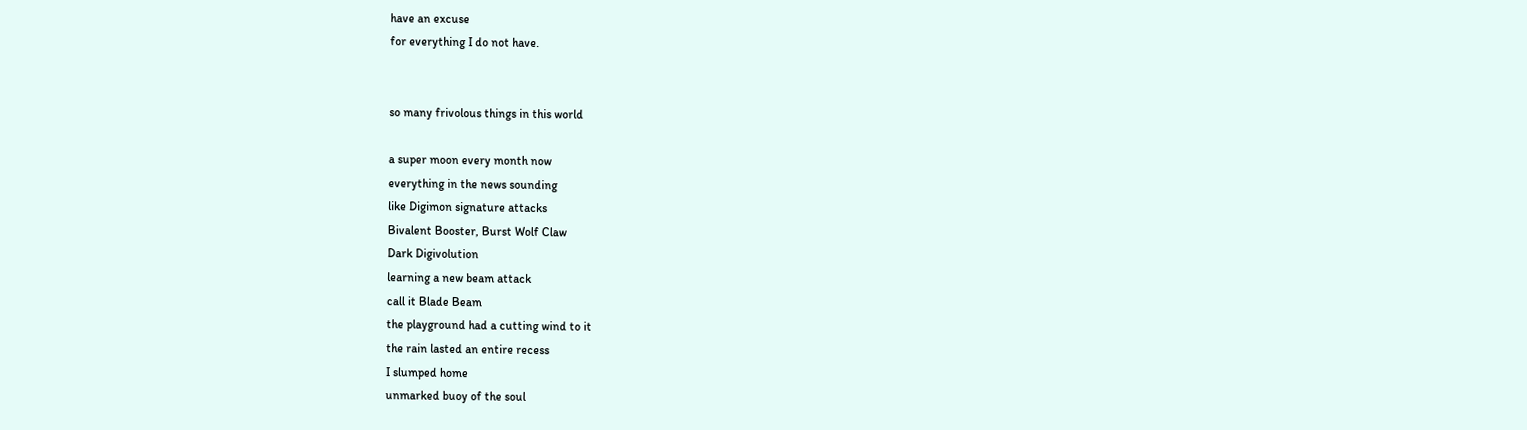have an excuse
for everything I do not have.


so many frivolous things in this world

a super moon every month now
everything in the news sounding
like Digimon signature attacks
Bivalent Booster, Burst Wolf Claw
Dark Digivolution
learning a new beam attack
call it Blade Beam
the playground had a cutting wind to it
the rain lasted an entire recess
I slumped home
unmarked buoy of the soul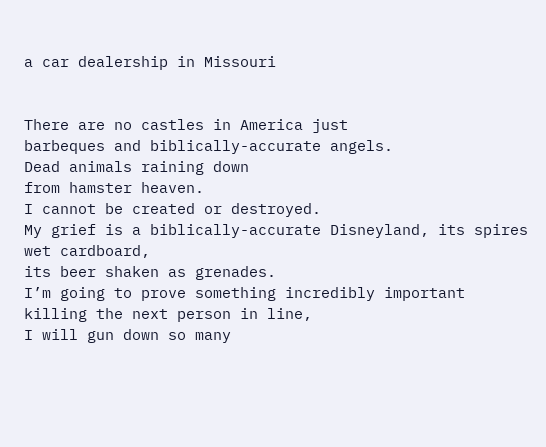a car dealership in Missouri


There are no castles in America just
barbeques and biblically-accurate angels.
Dead animals raining down
from hamster heaven.
I cannot be created or destroyed.
My grief is a biblically-accurate Disneyland, its spires wet cardboard,
its beer shaken as grenades.
I’m going to prove something incredibly important
killing the next person in line,
I will gun down so many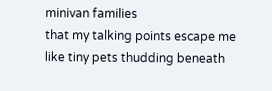minivan families
that my talking points escape me
like tiny pets thudding beneath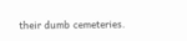their dumb cemeteries.